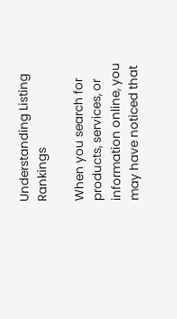Understanding Listing Rankings

When you search for products, services, or information online, you may have noticed that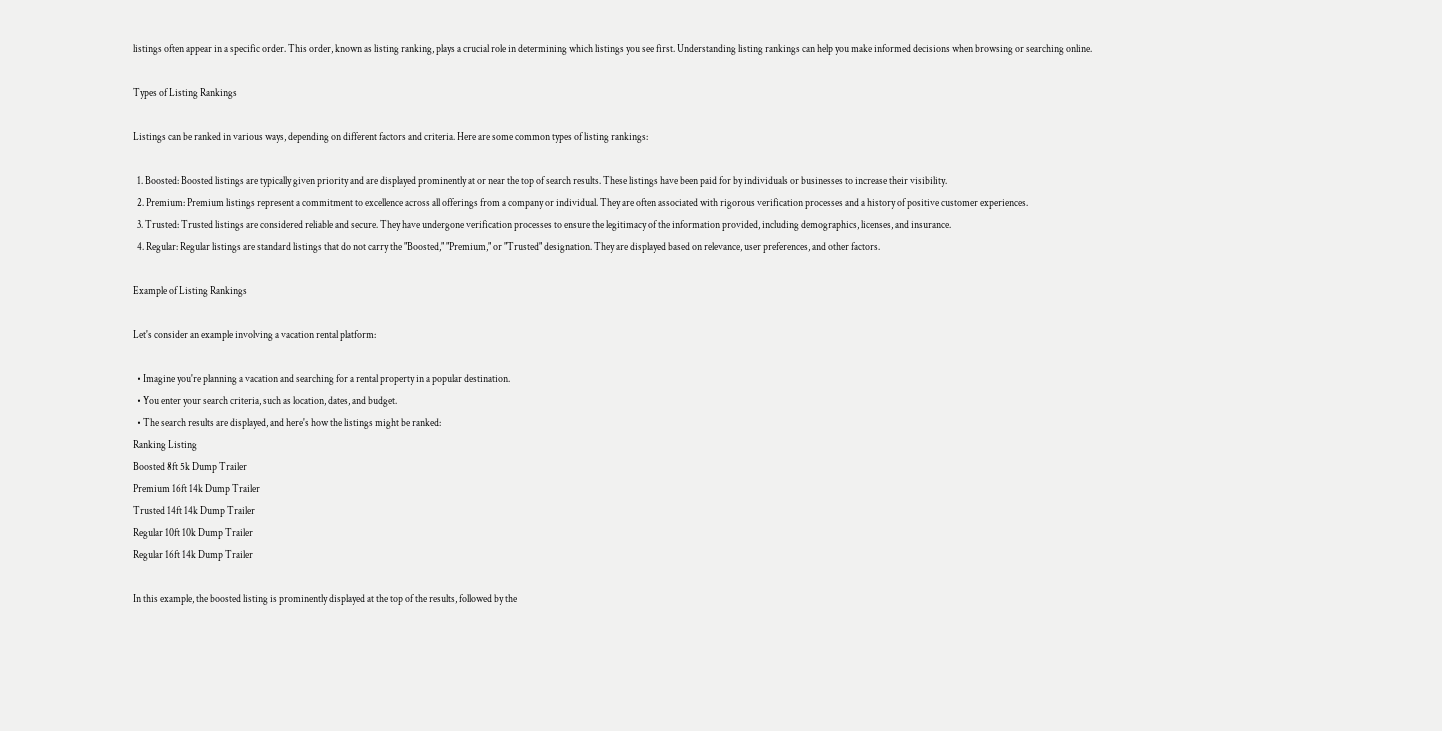listings often appear in a specific order. This order, known as listing ranking, plays a crucial role in determining which listings you see first. Understanding listing rankings can help you make informed decisions when browsing or searching online.

Types of Listing Rankings

Listings can be ranked in various ways, depending on different factors and criteria. Here are some common types of listing rankings:

  1. Boosted: Boosted listings are typically given priority and are displayed prominently at or near the top of search results. These listings have been paid for by individuals or businesses to increase their visibility.
  2. Premium: Premium listings represent a commitment to excellence across all offerings from a company or individual. They are often associated with rigorous verification processes and a history of positive customer experiences.
  3. Trusted: Trusted listings are considered reliable and secure. They have undergone verification processes to ensure the legitimacy of the information provided, including demographics, licenses, and insurance.
  4. Regular: Regular listings are standard listings that do not carry the "Boosted," "Premium," or "Trusted" designation. They are displayed based on relevance, user preferences, and other factors.

Example of Listing Rankings

Let's consider an example involving a vacation rental platform:

  • Imagine you're planning a vacation and searching for a rental property in a popular destination.
  • You enter your search criteria, such as location, dates, and budget.
  • The search results are displayed, and here's how the listings might be ranked:
Ranking Listing
Boosted 8ft 5k Dump Trailer
Premium 16ft 14k Dump Trailer
Trusted 14ft 14k Dump Trailer
Regular 10ft 10k Dump Trailer
Regular 16ft 14k Dump Trailer

In this example, the boosted listing is prominently displayed at the top of the results, followed by the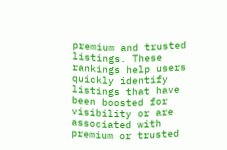premium and trusted listings. These rankings help users quickly identify listings that have been boosted for visibility or are associated with premium or trusted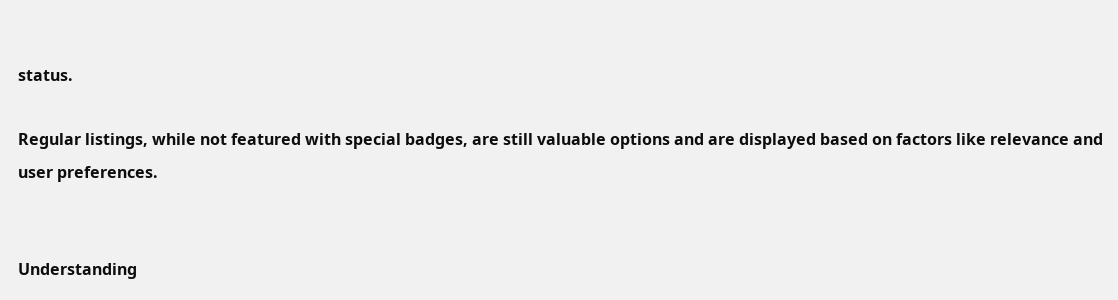status.

Regular listings, while not featured with special badges, are still valuable options and are displayed based on factors like relevance and user preferences.


Understanding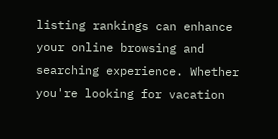listing rankings can enhance your online browsing and searching experience. Whether you're looking for vacation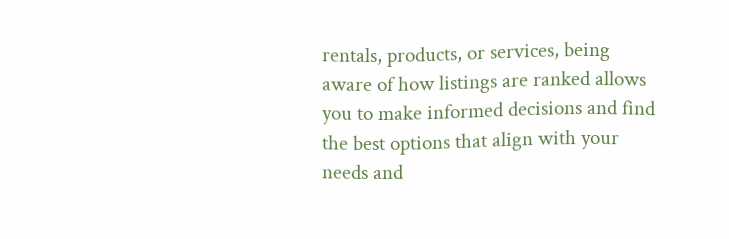rentals, products, or services, being aware of how listings are ranked allows you to make informed decisions and find the best options that align with your needs and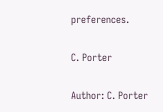preferences.

C. Porter

Author: C. Porter